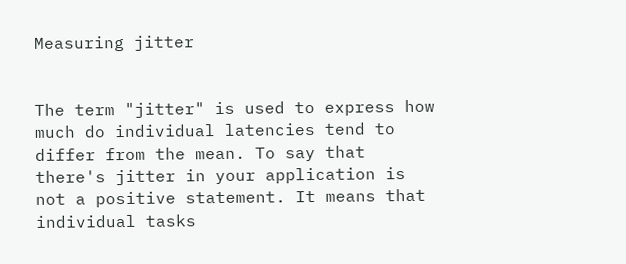Measuring jitter


The term "jitter" is used to express how much do individual latencies tend to differ from the mean. To say that there's jitter in your application is not a positive statement. It means that individual tasks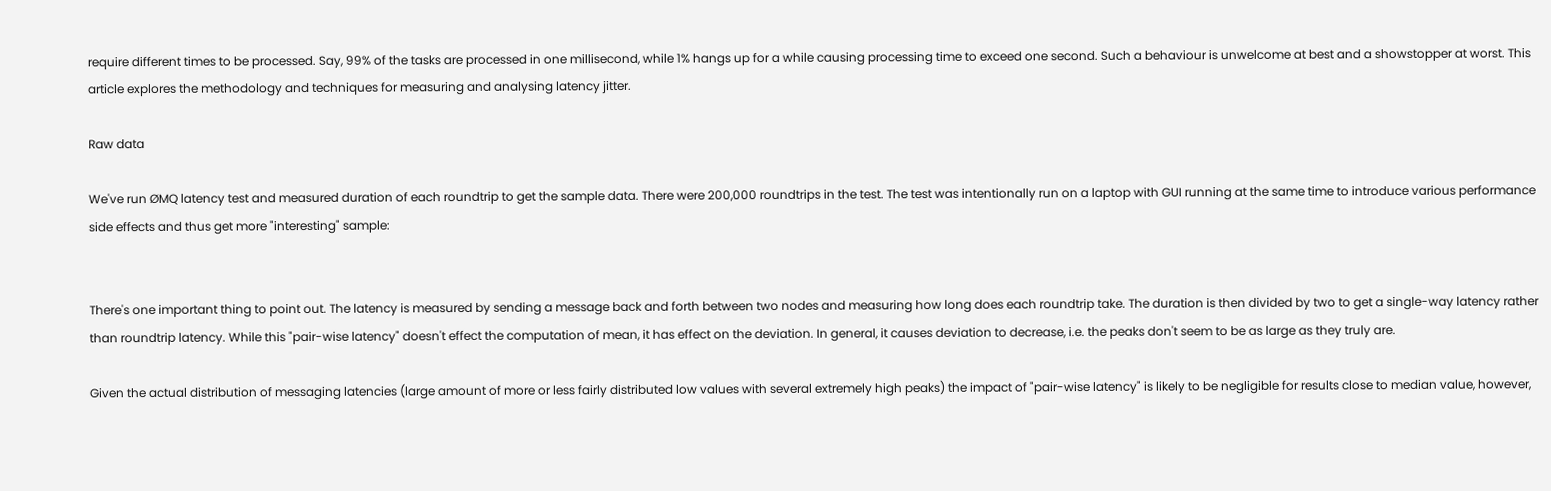require different times to be processed. Say, 99% of the tasks are processed in one millisecond, while 1% hangs up for a while causing processing time to exceed one second. Such a behaviour is unwelcome at best and a showstopper at worst. This article explores the methodology and techniques for measuring and analysing latency jitter.

Raw data

We've run ØMQ latency test and measured duration of each roundtrip to get the sample data. There were 200,000 roundtrips in the test. The test was intentionally run on a laptop with GUI running at the same time to introduce various performance side effects and thus get more "interesting" sample:


There's one important thing to point out. The latency is measured by sending a message back and forth between two nodes and measuring how long does each roundtrip take. The duration is then divided by two to get a single-way latency rather than roundtrip latency. While this "pair-wise latency" doesn't effect the computation of mean, it has effect on the deviation. In general, it causes deviation to decrease, i.e. the peaks don't seem to be as large as they truly are.

Given the actual distribution of messaging latencies (large amount of more or less fairly distributed low values with several extremely high peaks) the impact of "pair-wise latency" is likely to be negligible for results close to median value, however,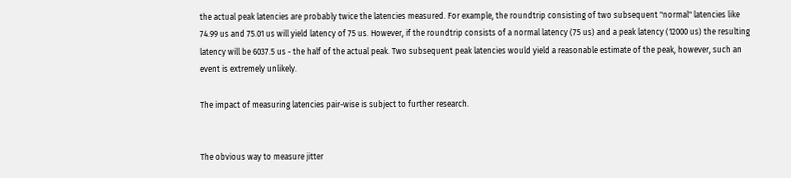the actual peak latencies are probably twice the latencies measured. For example, the roundtrip consisting of two subsequent "normal" latencies like 74.99 us and 75.01 us will yield latency of 75 us. However, if the roundtrip consists of a normal latency (75 us) and a peak latency (12000 us) the resulting latency will be 6037.5 us - the half of the actual peak. Two subsequent peak latencies would yield a reasonable estimate of the peak, however, such an event is extremely unlikely.

The impact of measuring latencies pair-wise is subject to further research.


The obvious way to measure jitter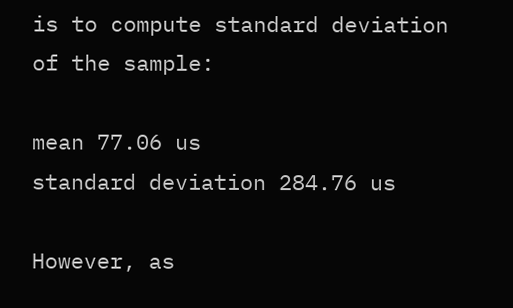is to compute standard deviation of the sample:

mean 77.06 us
standard deviation 284.76 us

However, as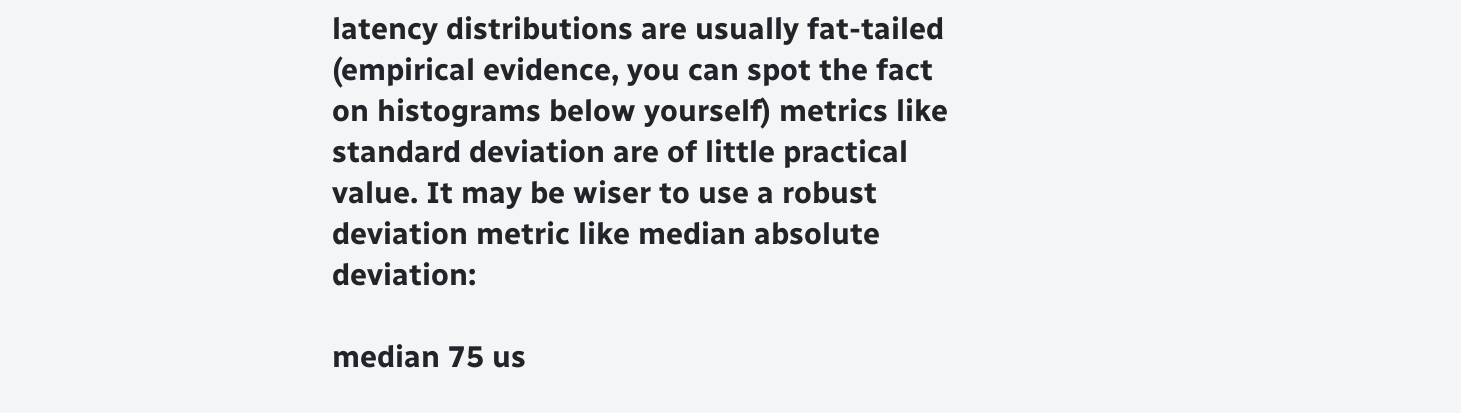latency distributions are usually fat-tailed (empirical evidence, you can spot the fact on histograms below yourself) metrics like standard deviation are of little practical value. It may be wiser to use a robust deviation metric like median absolute deviation:

median 75 us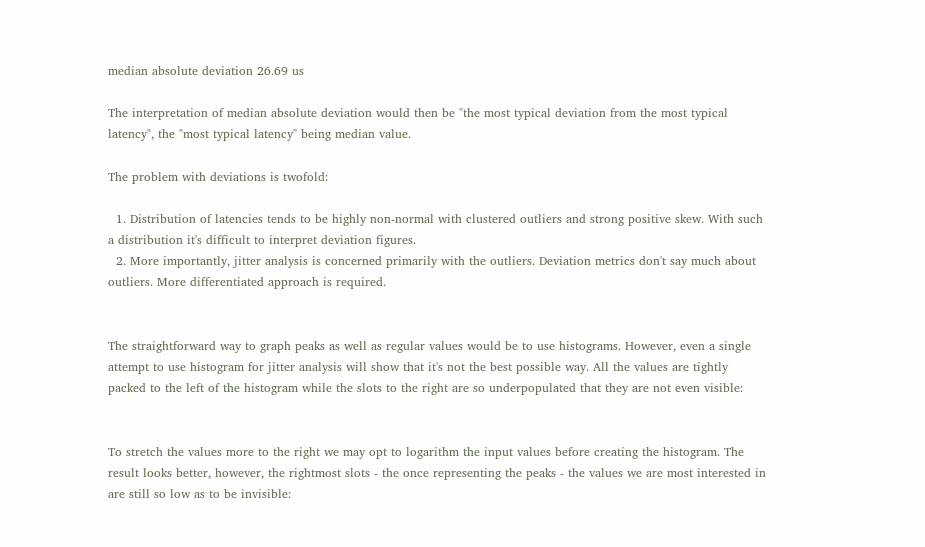median absolute deviation 26.69 us

The interpretation of median absolute deviation would then be "the most typical deviation from the most typical latency", the "most typical latency" being median value.

The problem with deviations is twofold:

  1. Distribution of latencies tends to be highly non-normal with clustered outliers and strong positive skew. With such a distribution it's difficult to interpret deviation figures.
  2. More importantly, jitter analysis is concerned primarily with the outliers. Deviation metrics don't say much about outliers. More differentiated approach is required.


The straightforward way to graph peaks as well as regular values would be to use histograms. However, even a single attempt to use histogram for jitter analysis will show that it's not the best possible way. All the values are tightly packed to the left of the histogram while the slots to the right are so underpopulated that they are not even visible:


To stretch the values more to the right we may opt to logarithm the input values before creating the histogram. The result looks better, however, the rightmost slots - the once representing the peaks - the values we are most interested in are still so low as to be invisible: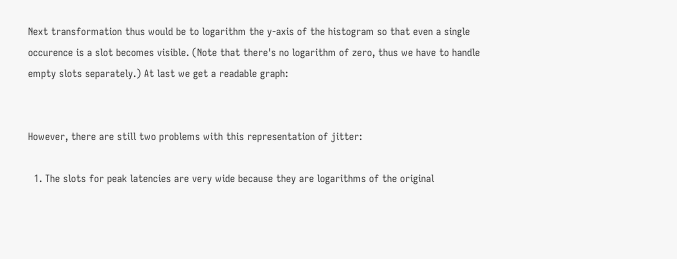Next transformation thus would be to logarithm the y-axis of the histogram so that even a single occurence is a slot becomes visible. (Note that there's no logarithm of zero, thus we have to handle empty slots separately.) At last we get a readable graph:


However, there are still two problems with this representation of jitter:

  1. The slots for peak latencies are very wide because they are logarithms of the original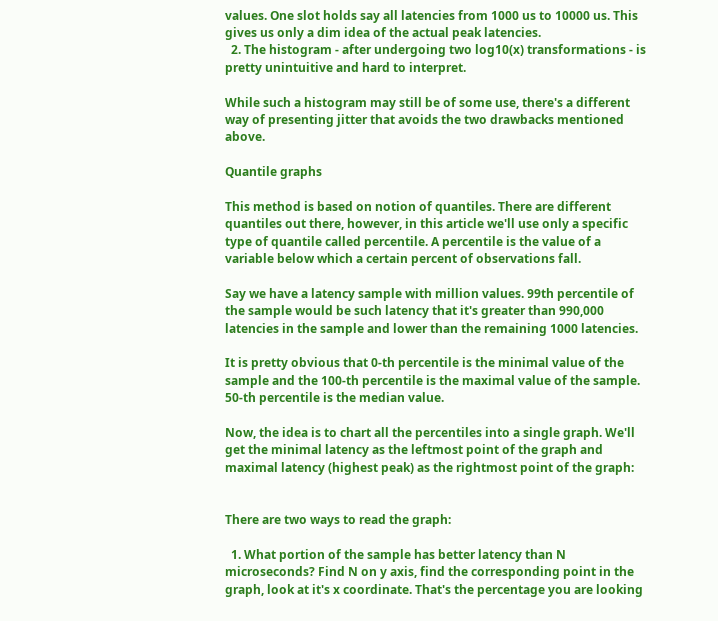values. One slot holds say all latencies from 1000 us to 10000 us. This gives us only a dim idea of the actual peak latencies.
  2. The histogram - after undergoing two log10(x) transformations - is pretty unintuitive and hard to interpret.

While such a histogram may still be of some use, there's a different way of presenting jitter that avoids the two drawbacks mentioned above.

Quantile graphs

This method is based on notion of quantiles. There are different quantiles out there, however, in this article we'll use only a specific type of quantile called percentile. A percentile is the value of a variable below which a certain percent of observations fall.

Say we have a latency sample with million values. 99th percentile of the sample would be such latency that it's greater than 990,000 latencies in the sample and lower than the remaining 1000 latencies.

It is pretty obvious that 0-th percentile is the minimal value of the sample and the 100-th percentile is the maximal value of the sample. 50-th percentile is the median value.

Now, the idea is to chart all the percentiles into a single graph. We'll get the minimal latency as the leftmost point of the graph and maximal latency (highest peak) as the rightmost point of the graph:


There are two ways to read the graph:

  1. What portion of the sample has better latency than N microseconds? Find N on y axis, find the corresponding point in the graph, look at it's x coordinate. That's the percentage you are looking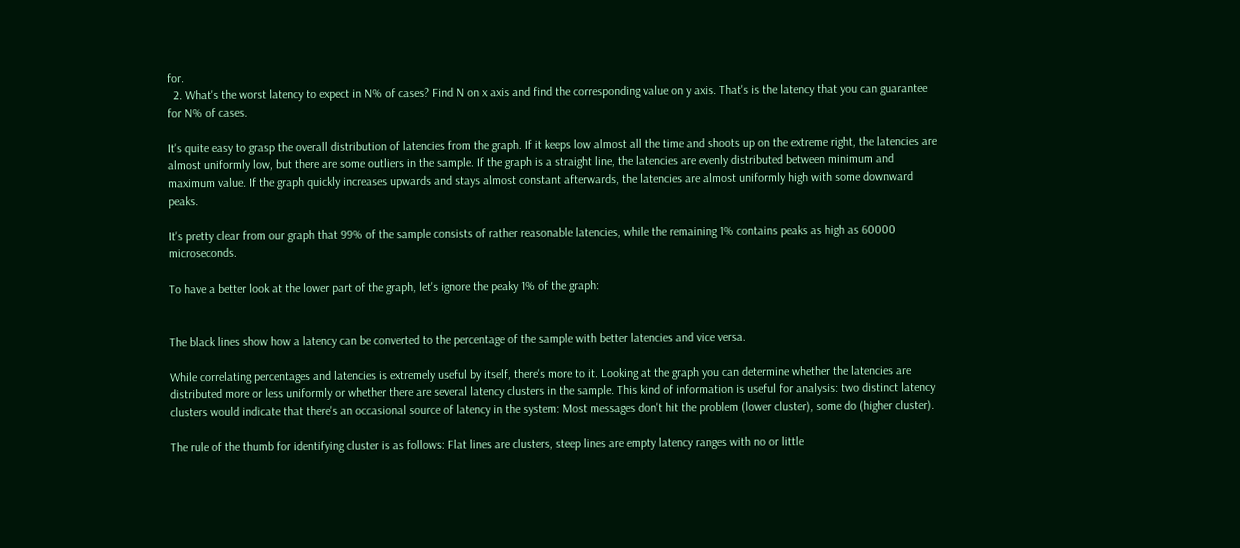for.
  2. What's the worst latency to expect in N% of cases? Find N on x axis and find the corresponding value on y axis. That's is the latency that you can guarantee for N% of cases.

It's quite easy to grasp the overall distribution of latencies from the graph. If it keeps low almost all the time and shoots up on the extreme right, the latencies are almost uniformly low, but there are some outliers in the sample. If the graph is a straight line, the latencies are evenly distributed between minimum and maximum value. If the graph quickly increases upwards and stays almost constant afterwards, the latencies are almost uniformly high with some downward peaks.

It's pretty clear from our graph that 99% of the sample consists of rather reasonable latencies, while the remaining 1% contains peaks as high as 60000 microseconds.

To have a better look at the lower part of the graph, let's ignore the peaky 1% of the graph:


The black lines show how a latency can be converted to the percentage of the sample with better latencies and vice versa.

While correlating percentages and latencies is extremely useful by itself, there's more to it. Looking at the graph you can determine whether the latencies are distributed more or less uniformly or whether there are several latency clusters in the sample. This kind of information is useful for analysis: two distinct latency clusters would indicate that there's an occasional source of latency in the system: Most messages don't hit the problem (lower cluster), some do (higher cluster).

The rule of the thumb for identifying cluster is as follows: Flat lines are clusters, steep lines are empty latency ranges with no or little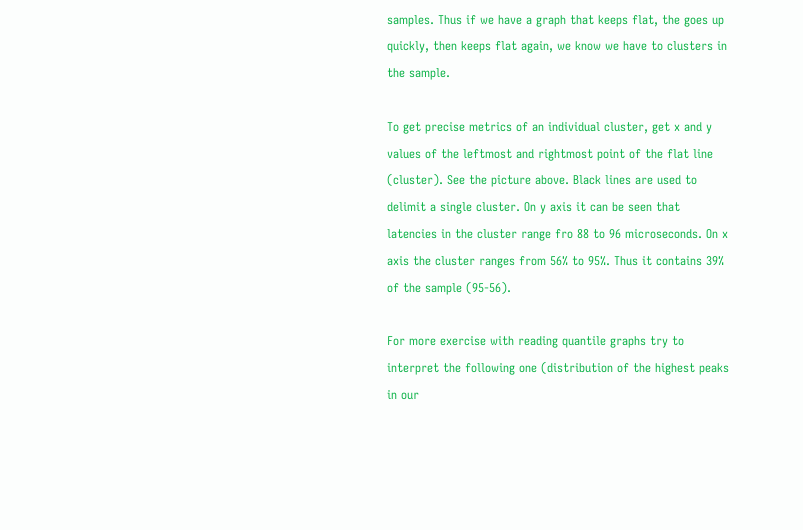samples. Thus if we have a graph that keeps flat, the goes up quickly, then keeps flat again, we know we have to clusters in the sample.

To get precise metrics of an individual cluster, get x and y values of the leftmost and rightmost point of the flat line (cluster). See the picture above. Black lines are used to delimit a single cluster. On y axis it can be seen that latencies in the cluster range fro 88 to 96 microseconds. On x axis the cluster ranges from 56% to 95%. Thus it contains 39% of the sample (95-56).

For more exercise with reading quantile graphs try to interpret the following one (distribution of the highest peaks in our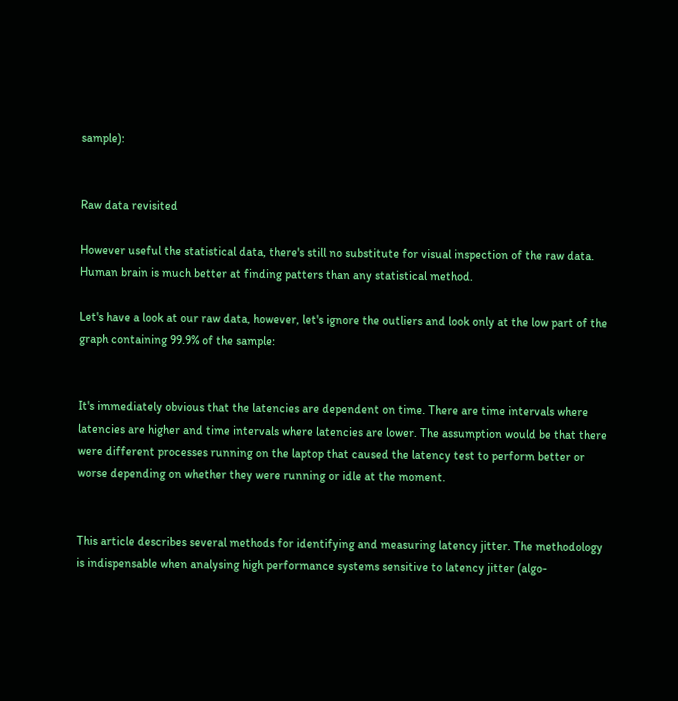sample):


Raw data revisited

However useful the statistical data, there's still no substitute for visual inspection of the raw data. Human brain is much better at finding patters than any statistical method.

Let's have a look at our raw data, however, let's ignore the outliers and look only at the low part of the graph containing 99.9% of the sample:


It's immediately obvious that the latencies are dependent on time. There are time intervals where latencies are higher and time intervals where latencies are lower. The assumption would be that there were different processes running on the laptop that caused the latency test to perform better or worse depending on whether they were running or idle at the moment.


This article describes several methods for identifying and measuring latency jitter. The methodology is indispensable when analysing high performance systems sensitive to latency jitter (algo-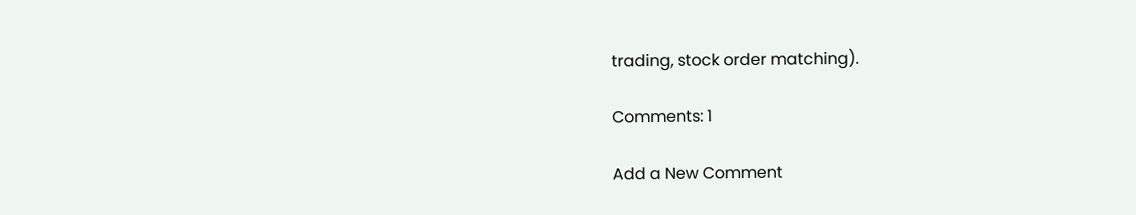trading, stock order matching).

Comments: 1

Add a New Comment